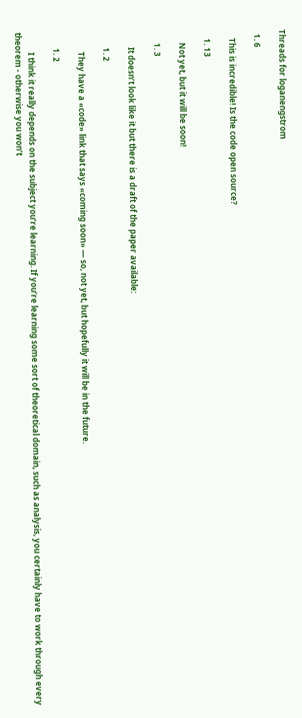Threads for loganengstrom

  1. 6

    This is incredible! Is the code open source?

    1. 13

      Not yet, but it will be soon!

      1. 3

        It doesn’t look like it but there is a draft of the paper available:

        1. 2

          They have a «code» link that says «coming soon» — so, not yet, but hopefully it will be in the future.

        1. 2

          I think it really depends on the subject you’re learning. If you’re learning some sort of theoretical domain, such as analysis, you certainly have to work through every theorem - otherwise you won’t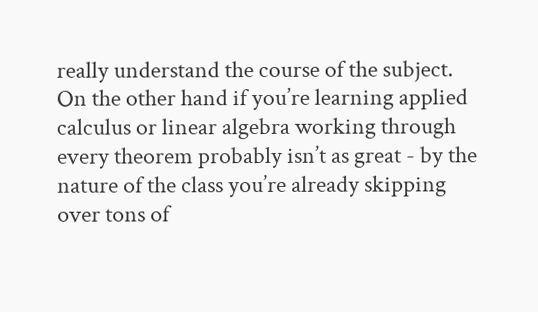really understand the course of the subject. On the other hand if you’re learning applied calculus or linear algebra working through every theorem probably isn’t as great - by the nature of the class you’re already skipping over tons of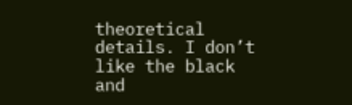theoretical details. I don’t like the black and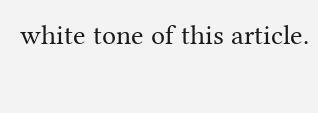white tone of this article.